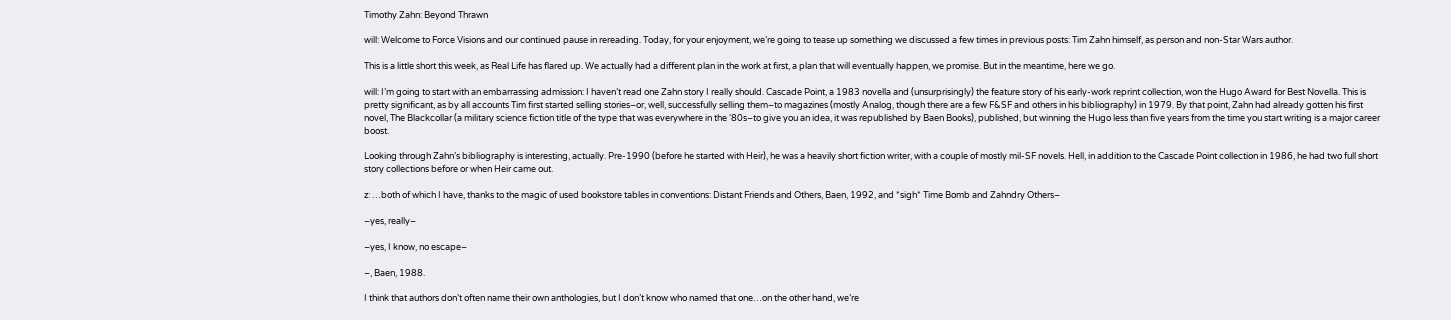Timothy Zahn: Beyond Thrawn

will: Welcome to Force Visions and our continued pause in rereading. Today, for your enjoyment, we’re going to tease up something we discussed a few times in previous posts: Tim Zahn himself, as person and non-Star Wars author.

This is a little short this week, as Real Life has flared up. We actually had a different plan in the work at first, a plan that will eventually happen, we promise. But in the meantime, here we go.

will: I’m going to start with an embarrassing admission: I haven’t read one Zahn story I really should. Cascade Point, a 1983 novella and (unsurprisingly) the feature story of his early-work reprint collection, won the Hugo Award for Best Novella. This is pretty significant, as by all accounts Tim first started selling stories–or, well, successfully selling them–to magazines (mostly Analog, though there are a few F&SF and others in his bibliography) in 1979. By that point, Zahn had already gotten his first novel, The Blackcollar (a military science fiction title of the type that was everywhere in the ‘80s–to give you an idea, it was republished by Baen Books), published, but winning the Hugo less than five years from the time you start writing is a major career boost.

Looking through Zahn’s bibliography is interesting, actually. Pre-1990 (before he started with Heir), he was a heavily short fiction writer, with a couple of mostly mil-SF novels. Hell, in addition to the Cascade Point collection in 1986, he had two full short story collections before or when Heir came out.

z: …both of which I have, thanks to the magic of used bookstore tables in conventions: Distant Friends and Others, Baen, 1992, and *sigh* Time Bomb and Zahndry Others–

–yes, really–

–yes, I know, no escape–

–, Baen, 1988.

I think that authors don’t often name their own anthologies, but I don’t know who named that one…on the other hand, we’re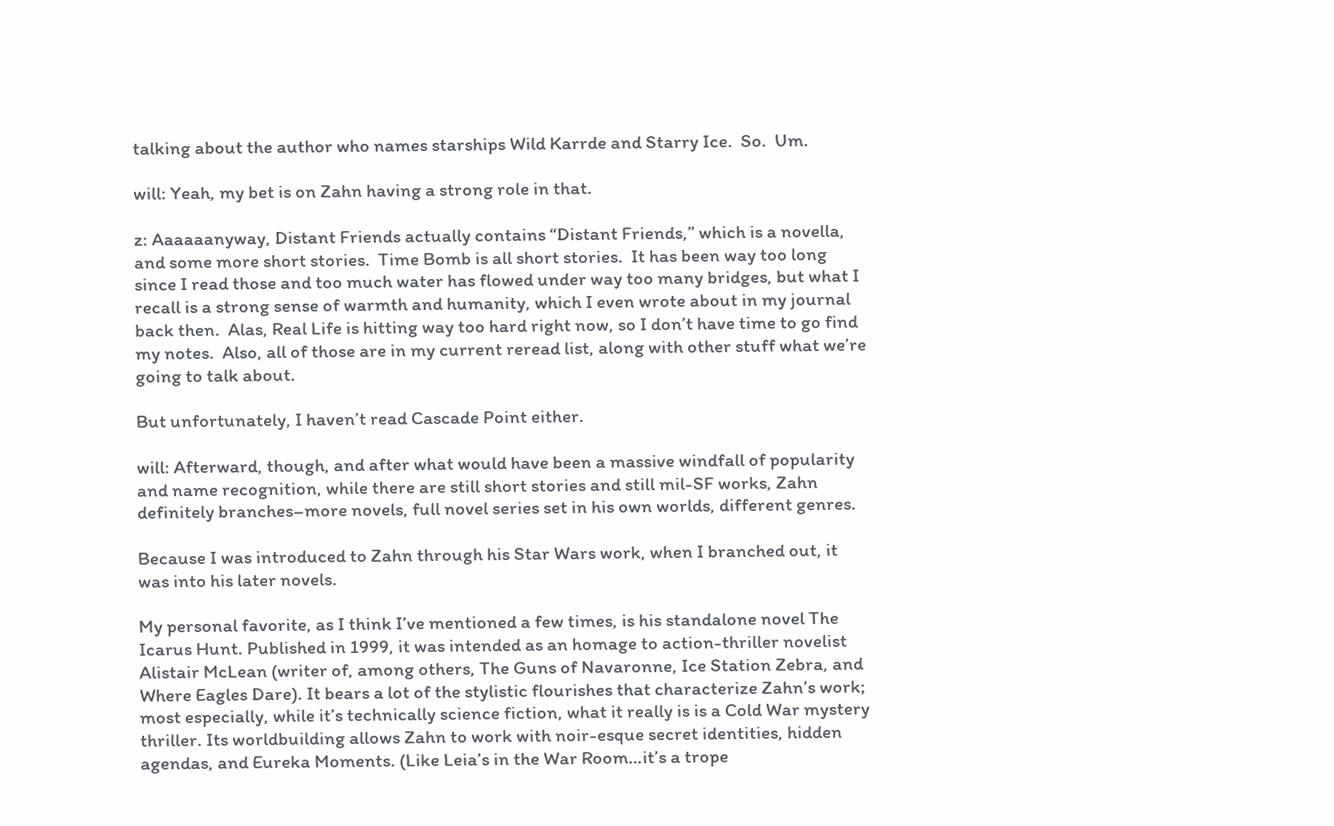talking about the author who names starships Wild Karrde and Starry Ice.  So.  Um.

will: Yeah, my bet is on Zahn having a strong role in that.

z: Aaaaaanyway, Distant Friends actually contains “Distant Friends,” which is a novella, and some more short stories.  Time Bomb is all short stories.  It has been way too long since I read those and too much water has flowed under way too many bridges, but what I recall is a strong sense of warmth and humanity, which I even wrote about in my journal back then.  Alas, Real Life is hitting way too hard right now, so I don’t have time to go find my notes.  Also, all of those are in my current reread list, along with other stuff what we’re going to talk about.

But unfortunately, I haven’t read Cascade Point either.

will: Afterward, though, and after what would have been a massive windfall of popularity and name recognition, while there are still short stories and still mil-SF works, Zahn definitely branches–more novels, full novel series set in his own worlds, different genres.

Because I was introduced to Zahn through his Star Wars work, when I branched out, it was into his later novels.

My personal favorite, as I think I’ve mentioned a few times, is his standalone novel The Icarus Hunt. Published in 1999, it was intended as an homage to action-thriller novelist Alistair McLean (writer of, among others, The Guns of Navaronne, Ice Station Zebra, and Where Eagles Dare). It bears a lot of the stylistic flourishes that characterize Zahn’s work; most especially, while it’s technically science fiction, what it really is is a Cold War mystery thriller. Its worldbuilding allows Zahn to work with noir-esque secret identities, hidden agendas, and Eureka Moments. (Like Leia’s in the War Room…it’s a trope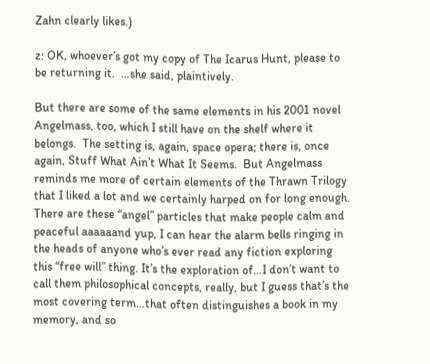Zahn clearly likes.)

z: OK, whoever’s got my copy of The Icarus Hunt, please to be returning it.  …she said, plaintively.

But there are some of the same elements in his 2001 novel Angelmass, too, which I still have on the shelf where it belongs.  The setting is, again, space opera; there is, once again, Stuff What Ain’t What It Seems.  But Angelmass reminds me more of certain elements of the Thrawn Trilogy that I liked a lot and we certainly harped on for long enough.  There are these “angel” particles that make people calm and peaceful aaaaaand yup, I can hear the alarm bells ringing in the heads of anyone who’s ever read any fiction exploring this “free will” thing. It’s the exploration of…I don’t want to call them philosophical concepts, really, but I guess that’s the most covering term…that often distinguishes a book in my memory, and so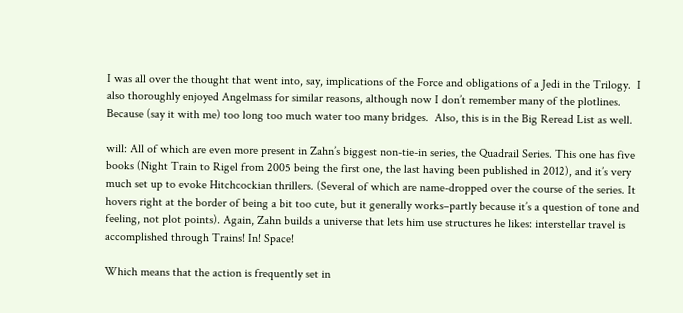I was all over the thought that went into, say, implications of the Force and obligations of a Jedi in the Trilogy.  I also thoroughly enjoyed Angelmass for similar reasons, although now I don’t remember many of the plotlines.  Because (say it with me) too long too much water too many bridges.  Also, this is in the Big Reread List as well.

will: All of which are even more present in Zahn’s biggest non-tie-in series, the Quadrail Series. This one has five books (Night Train to Rigel from 2005 being the first one, the last having been published in 2012), and it’s very much set up to evoke Hitchcockian thrillers. (Several of which are name-dropped over the course of the series. It hovers right at the border of being a bit too cute, but it generally works–partly because it’s a question of tone and feeling, not plot points). Again, Zahn builds a universe that lets him use structures he likes: interstellar travel is accomplished through Trains! In! Space!

Which means that the action is frequently set in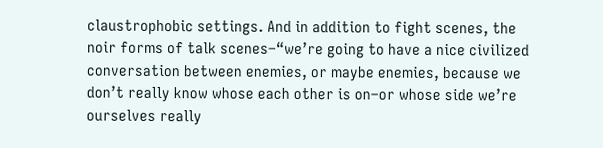claustrophobic settings. And in addition to fight scenes, the noir forms of talk scenes–“we’re going to have a nice civilized conversation between enemies, or maybe enemies, because we don’t really know whose each other is on–or whose side we’re ourselves really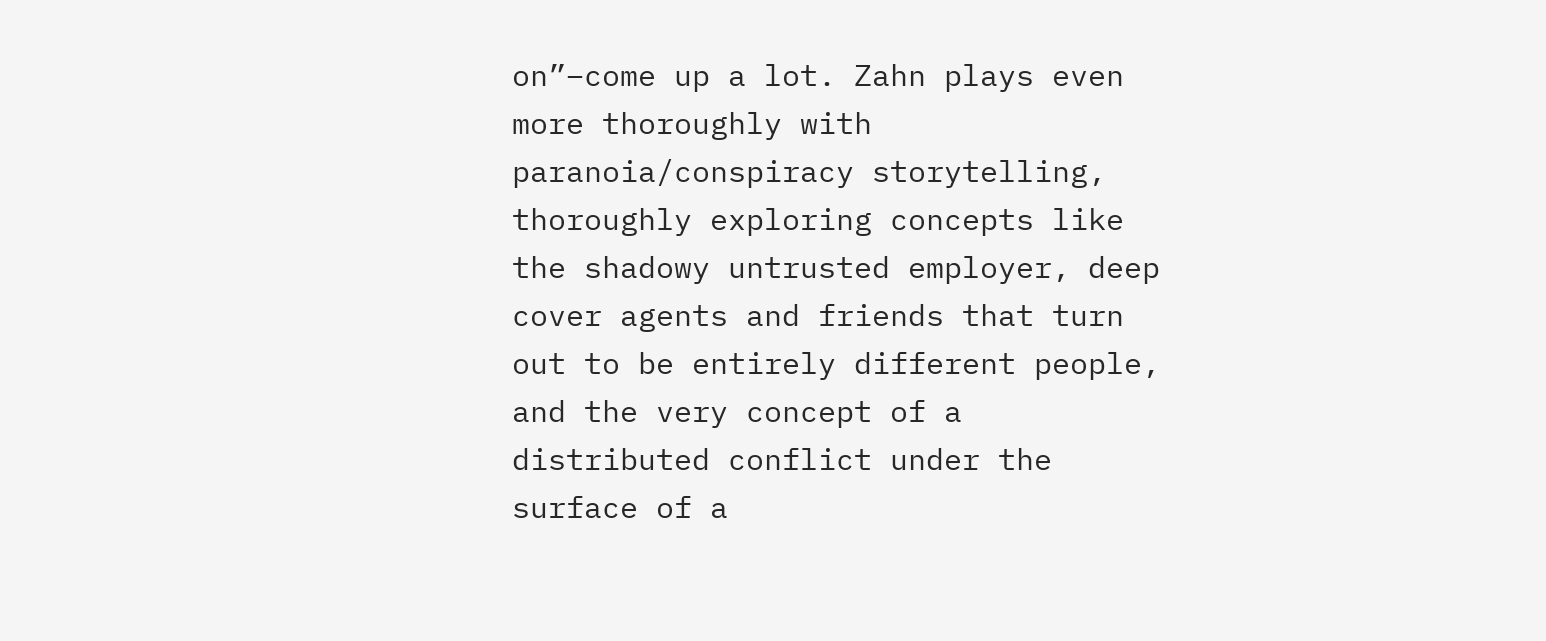on”–come up a lot. Zahn plays even more thoroughly with paranoia/conspiracy storytelling, thoroughly exploring concepts like the shadowy untrusted employer, deep cover agents and friends that turn out to be entirely different people, and the very concept of a distributed conflict under the surface of a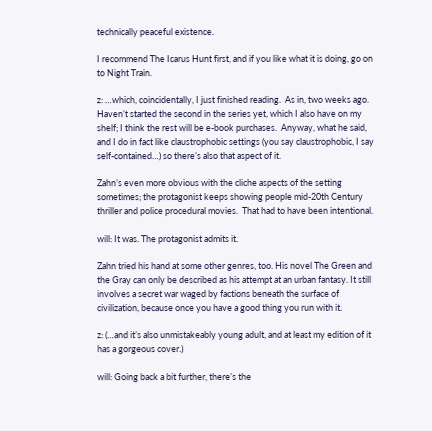technically peaceful existence.

I recommend The Icarus Hunt first, and if you like what it is doing, go on to Night Train.

z: …which, coincidentally, I just finished reading.  As in, two weeks ago.  Haven’t started the second in the series yet, which I also have on my shelf; I think the rest will be e-book purchases.  Anyway, what he said, and I do in fact like claustrophobic settings (you say claustrophobic, I say self-contained…) so there’s also that aspect of it.

Zahn’s even more obvious with the cliche aspects of the setting sometimes; the protagonist keeps showing people mid-20th Century thriller and police procedural movies.  That had to have been intentional.

will: It was. The protagonist admits it.

Zahn tried his hand at some other genres, too. His novel The Green and the Gray can only be described as his attempt at an urban fantasy. It still involves a secret war waged by factions beneath the surface of civilization, because once you have a good thing you run with it.

z: (…and it’s also unmistakeably young adult, and at least my edition of it has a gorgeous cover.)

will: Going back a bit further, there’s the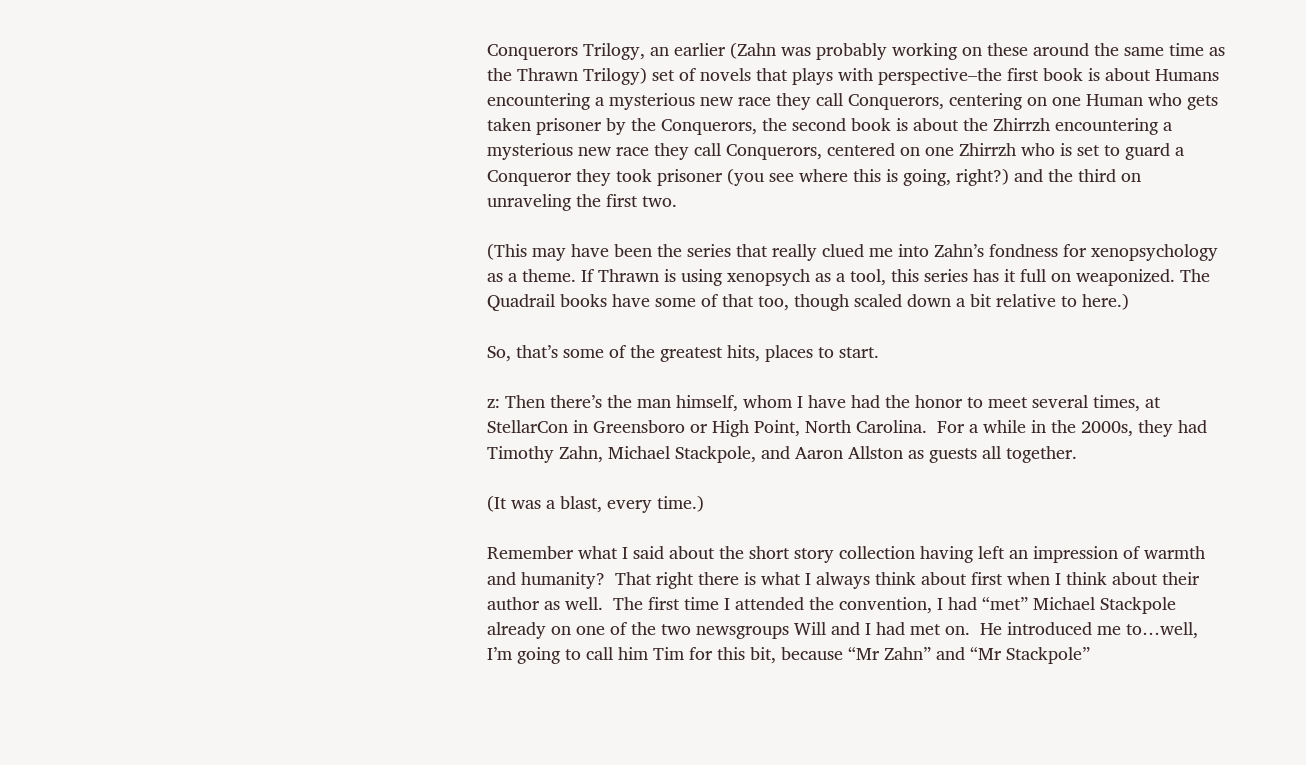Conquerors Trilogy, an earlier (Zahn was probably working on these around the same time as the Thrawn Trilogy) set of novels that plays with perspective–the first book is about Humans encountering a mysterious new race they call Conquerors, centering on one Human who gets taken prisoner by the Conquerors, the second book is about the Zhirrzh encountering a mysterious new race they call Conquerors, centered on one Zhirrzh who is set to guard a Conqueror they took prisoner (you see where this is going, right?) and the third on unraveling the first two.

(This may have been the series that really clued me into Zahn’s fondness for xenopsychology as a theme. If Thrawn is using xenopsych as a tool, this series has it full on weaponized. The Quadrail books have some of that too, though scaled down a bit relative to here.)

So, that’s some of the greatest hits, places to start.

z: Then there’s the man himself, whom I have had the honor to meet several times, at StellarCon in Greensboro or High Point, North Carolina.  For a while in the 2000s, they had Timothy Zahn, Michael Stackpole, and Aaron Allston as guests all together.

(It was a blast, every time.)

Remember what I said about the short story collection having left an impression of warmth and humanity?  That right there is what I always think about first when I think about their author as well.  The first time I attended the convention, I had “met” Michael Stackpole already on one of the two newsgroups Will and I had met on.  He introduced me to…well, I’m going to call him Tim for this bit, because “Mr Zahn” and “Mr Stackpole”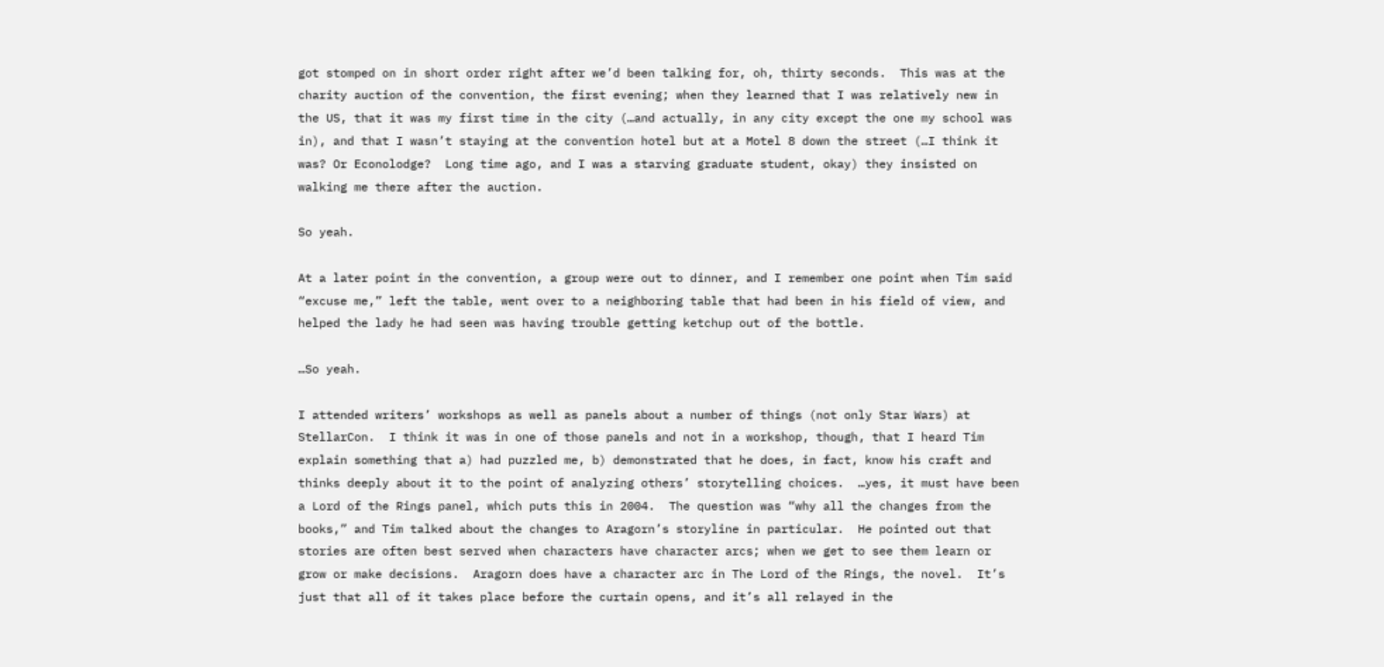got stomped on in short order right after we’d been talking for, oh, thirty seconds.  This was at the charity auction of the convention, the first evening; when they learned that I was relatively new in the US, that it was my first time in the city (…and actually, in any city except the one my school was in), and that I wasn’t staying at the convention hotel but at a Motel 8 down the street (…I think it was? Or Econolodge?  Long time ago, and I was a starving graduate student, okay) they insisted on walking me there after the auction.

So yeah.

At a later point in the convention, a group were out to dinner, and I remember one point when Tim said “excuse me,” left the table, went over to a neighboring table that had been in his field of view, and helped the lady he had seen was having trouble getting ketchup out of the bottle.

…So yeah.

I attended writers’ workshops as well as panels about a number of things (not only Star Wars) at StellarCon.  I think it was in one of those panels and not in a workshop, though, that I heard Tim explain something that a) had puzzled me, b) demonstrated that he does, in fact, know his craft and thinks deeply about it to the point of analyzing others’ storytelling choices.  …yes, it must have been a Lord of the Rings panel, which puts this in 2004.  The question was “why all the changes from the books,” and Tim talked about the changes to Aragorn’s storyline in particular.  He pointed out that stories are often best served when characters have character arcs; when we get to see them learn or grow or make decisions.  Aragorn does have a character arc in The Lord of the Rings, the novel.  It’s just that all of it takes place before the curtain opens, and it’s all relayed in the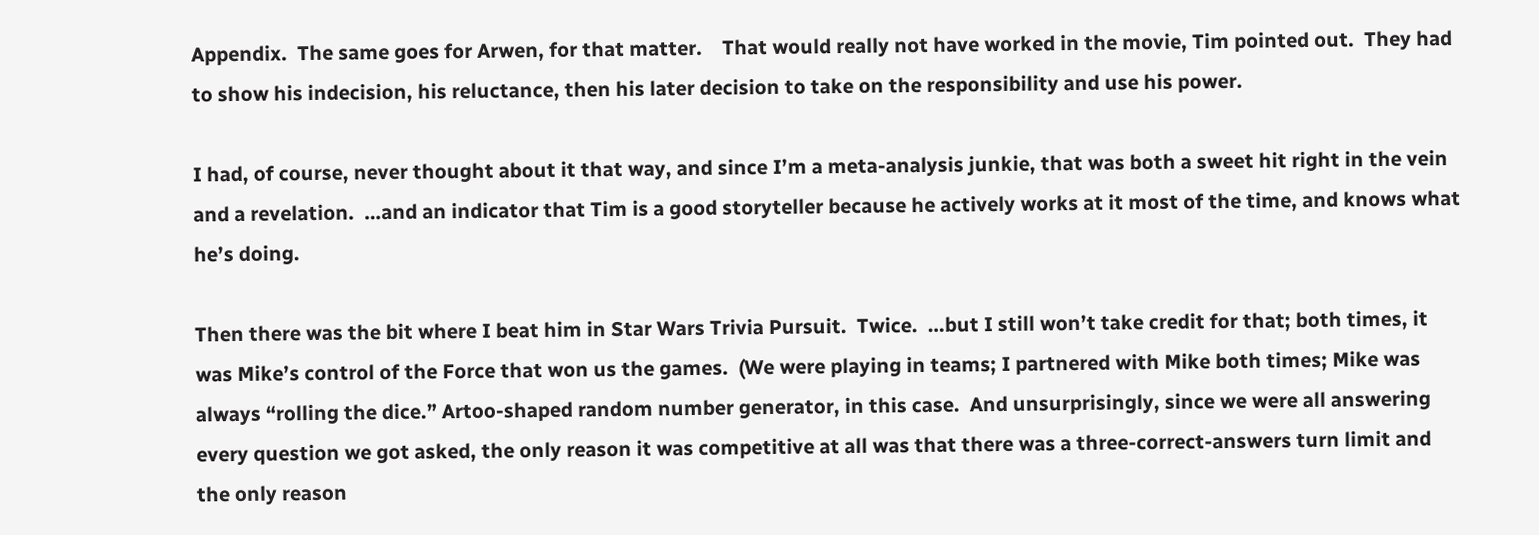Appendix.  The same goes for Arwen, for that matter.    That would really not have worked in the movie, Tim pointed out.  They had to show his indecision, his reluctance, then his later decision to take on the responsibility and use his power.

I had, of course, never thought about it that way, and since I’m a meta-analysis junkie, that was both a sweet hit right in the vein and a revelation.  …and an indicator that Tim is a good storyteller because he actively works at it most of the time, and knows what he’s doing.

Then there was the bit where I beat him in Star Wars Trivia Pursuit.  Twice.  …but I still won’t take credit for that; both times, it was Mike’s control of the Force that won us the games.  (We were playing in teams; I partnered with Mike both times; Mike was always “rolling the dice.” Artoo-shaped random number generator, in this case.  And unsurprisingly, since we were all answering every question we got asked, the only reason it was competitive at all was that there was a three-correct-answers turn limit and the only reason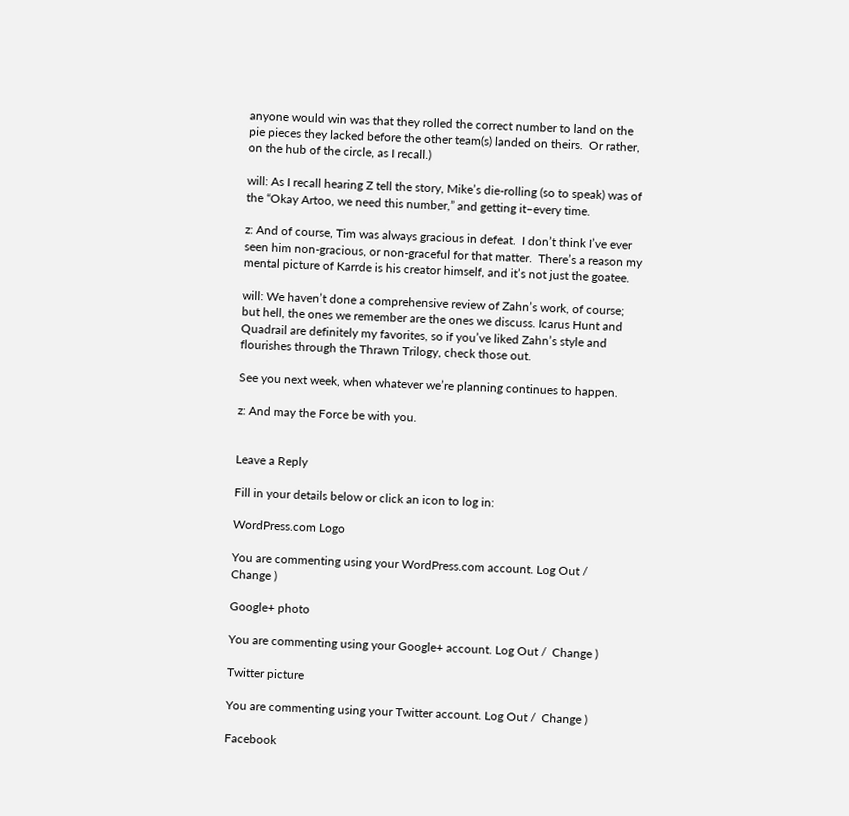anyone would win was that they rolled the correct number to land on the pie pieces they lacked before the other team(s) landed on theirs.  Or rather, on the hub of the circle, as I recall.)

will: As I recall hearing Z tell the story, Mike’s die-rolling (so to speak) was of the “Okay Artoo, we need this number,” and getting it–every time.

z: And of course, Tim was always gracious in defeat.  I don’t think I’ve ever seen him non-gracious, or non-graceful for that matter.  There’s a reason my mental picture of Karrde is his creator himself, and it’s not just the goatee.

will: We haven’t done a comprehensive review of Zahn’s work, of course; but hell, the ones we remember are the ones we discuss. Icarus Hunt and Quadrail are definitely my favorites, so if you’ve liked Zahn’s style and flourishes through the Thrawn Trilogy, check those out.

See you next week, when whatever we’re planning continues to happen.

z: And may the Force be with you.


Leave a Reply

Fill in your details below or click an icon to log in:

WordPress.com Logo

You are commenting using your WordPress.com account. Log Out /  Change )

Google+ photo

You are commenting using your Google+ account. Log Out /  Change )

Twitter picture

You are commenting using your Twitter account. Log Out /  Change )

Facebook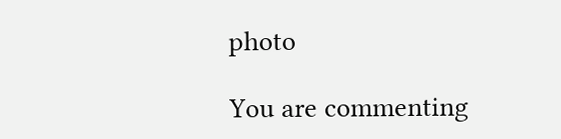photo

You are commenting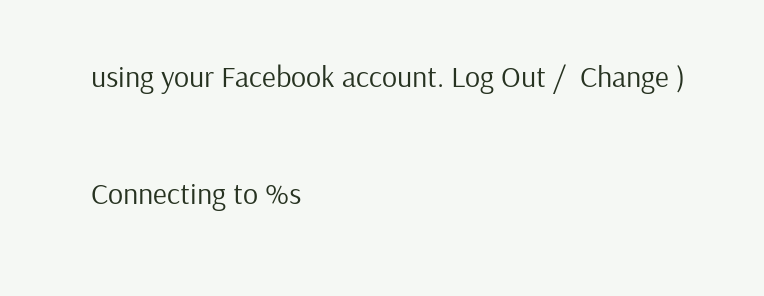using your Facebook account. Log Out /  Change )


Connecting to %s